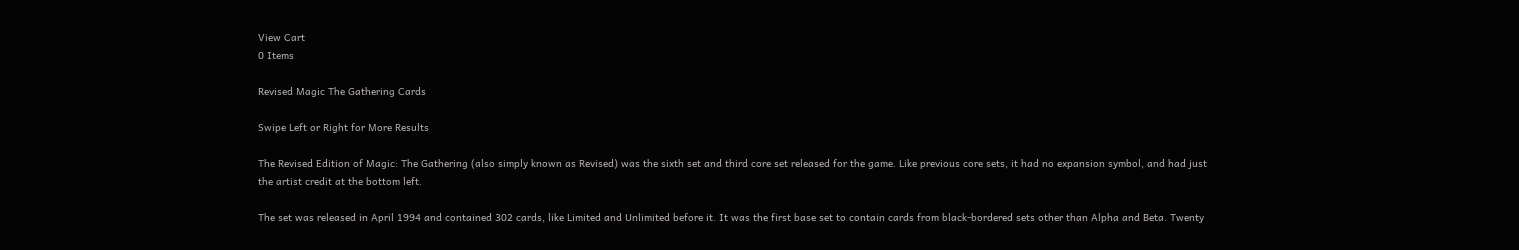View Cart
0 Items

Revised Magic The Gathering Cards

Swipe Left or Right for More Results

The Revised Edition of Magic: The Gathering (also simply known as Revised) was the sixth set and third core set released for the game. Like previous core sets, it had no expansion symbol, and had just the artist credit at the bottom left.

The set was released in April 1994 and contained 302 cards, like Limited and Unlimited before it. It was the first base set to contain cards from black-bordered sets other than Alpha and Beta. Twenty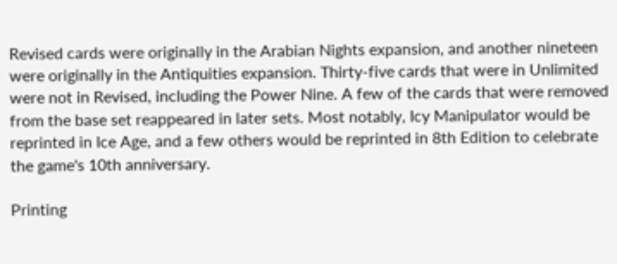Revised cards were originally in the Arabian Nights expansion, and another nineteen were originally in the Antiquities expansion. Thirty-five cards that were in Unlimited were not in Revised, including the Power Nine. A few of the cards that were removed from the base set reappeared in later sets. Most notably, Icy Manipulator would be reprinted in Ice Age, and a few others would be reprinted in 8th Edition to celebrate the game's 10th anniversary.

Printing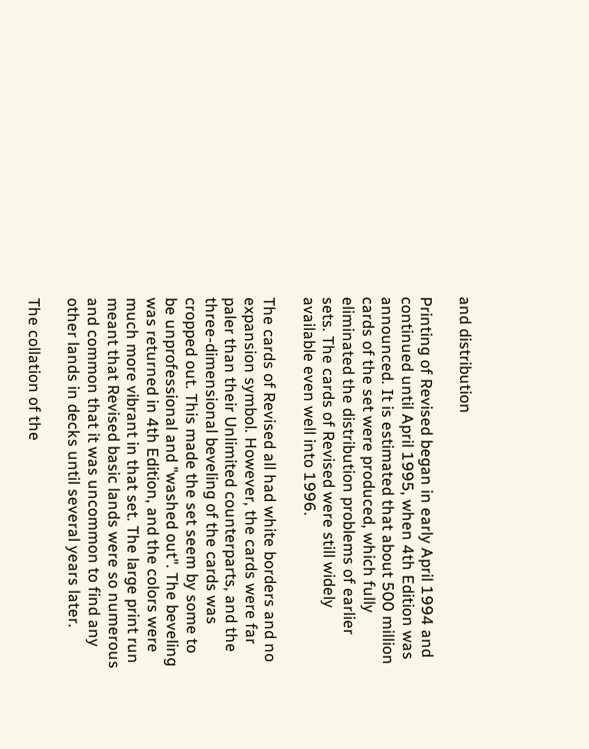and distribution

Printing of Revised began in early April 1994 and continued until April 1995, when 4th Edition was announced. It is estimated that about 500 million cards of the set were produced, which fully eliminated the distribution problems of earlier sets. The cards of Revised were still widely available even well into 1996.

The cards of Revised all had white borders and no expansion symbol. However, the cards were far paler than their Unlimited counterparts, and the three-dimensional beveling of the cards was cropped out. This made the set seem by some to be unprofessional and "washed out". The beveling was returned in 4th Edition, and the colors were much more vibrant in that set. The large print run meant that Revised basic lands were so numerous and common that it was uncommon to find any other lands in decks until several years later.

The collation of the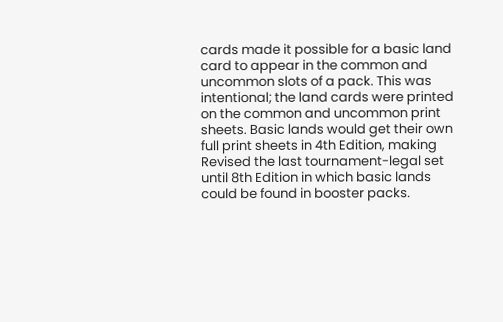cards made it possible for a basic land card to appear in the common and uncommon slots of a pack. This was intentional; the land cards were printed on the common and uncommon print sheets. Basic lands would get their own full print sheets in 4th Edition, making Revised the last tournament-legal set until 8th Edition in which basic lands could be found in booster packs.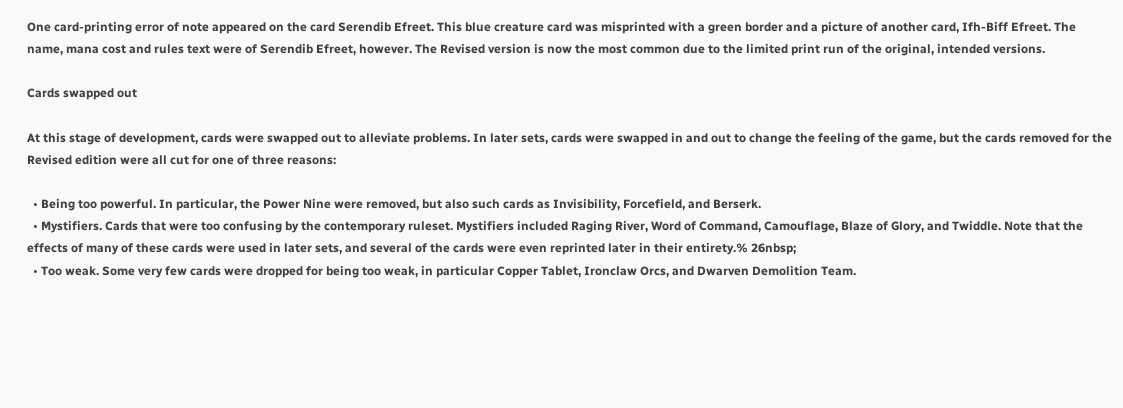One card-printing error of note appeared on the card Serendib Efreet. This blue creature card was misprinted with a green border and a picture of another card, Ifh-Biff Efreet. The name, mana cost and rules text were of Serendib Efreet, however. The Revised version is now the most common due to the limited print run of the original, intended versions.

Cards swapped out

At this stage of development, cards were swapped out to alleviate problems. In later sets, cards were swapped in and out to change the feeling of the game, but the cards removed for the Revised edition were all cut for one of three reasons:

  • Being too powerful. In particular, the Power Nine were removed, but also such cards as Invisibility, Forcefield, and Berserk.
  • Mystifiers. Cards that were too confusing by the contemporary ruleset. Mystifiers included Raging River, Word of Command, Camouflage, Blaze of Glory, and Twiddle. Note that the effects of many of these cards were used in later sets, and several of the cards were even reprinted later in their entirety.% 26nbsp;
  • Too weak. Some very few cards were dropped for being too weak, in particular Copper Tablet, Ironclaw Orcs, and Dwarven Demolition Team.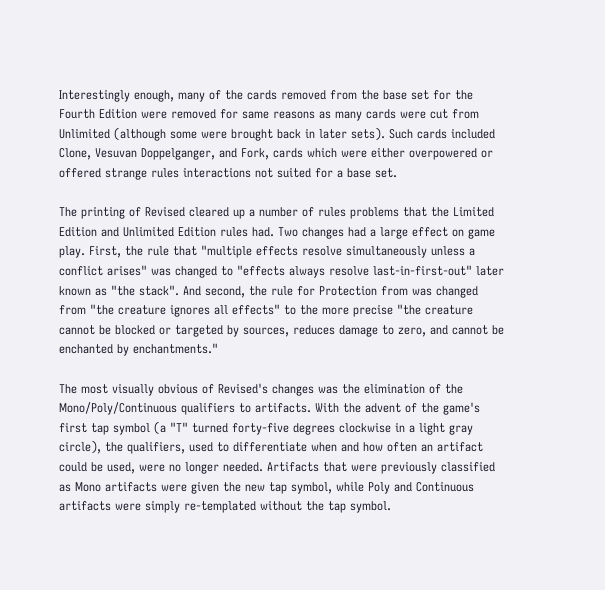Interestingly enough, many of the cards removed from the base set for the Fourth Edition were removed for same reasons as many cards were cut from Unlimited (although some were brought back in later sets). Such cards included Clone, Vesuvan Doppelganger, and Fork, cards which were either overpowered or offered strange rules interactions not suited for a base set.

The printing of Revised cleared up a number of rules problems that the Limited Edition and Unlimited Edition rules had. Two changes had a large effect on game play. First, the rule that "multiple effects resolve simultaneously unless a conflict arises" was changed to "effects always resolve last-in-first-out" later known as "the stack". And second, the rule for Protection from was changed from "the creature ignores all effects" to the more precise "the creature cannot be blocked or targeted by sources, reduces damage to zero, and cannot be enchanted by enchantments."

The most visually obvious of Revised's changes was the elimination of the Mono/Poly/Continuous qualifiers to artifacts. With the advent of the game's first tap symbol (a "T" turned forty-five degrees clockwise in a light gray circle), the qualifiers, used to differentiate when and how often an artifact could be used, were no longer needed. Artifacts that were previously classified as Mono artifacts were given the new tap symbol, while Poly and Continuous artifacts were simply re-templated without the tap symbol.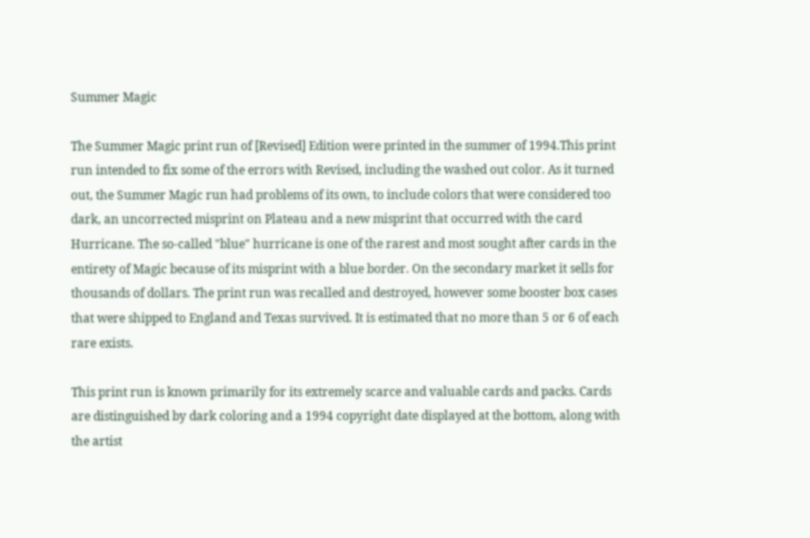Summer Magic

The Summer Magic print run of [Revised] Edition were printed in the summer of 1994.This print run intended to fix some of the errors with Revised, including the washed out color. As it turned out, the Summer Magic run had problems of its own, to include colors that were considered too dark, an uncorrected misprint on Plateau and a new misprint that occurred with the card Hurricane. The so-called "blue" hurricane is one of the rarest and most sought after cards in the entirety of Magic because of its misprint with a blue border. On the secondary market it sells for thousands of dollars. The print run was recalled and destroyed, however some booster box cases that were shipped to England and Texas survived. It is estimated that no more than 5 or 6 of each rare exists.

This print run is known primarily for its extremely scarce and valuable cards and packs. Cards are distinguished by dark coloring and a 1994 copyright date displayed at the bottom, along with the artist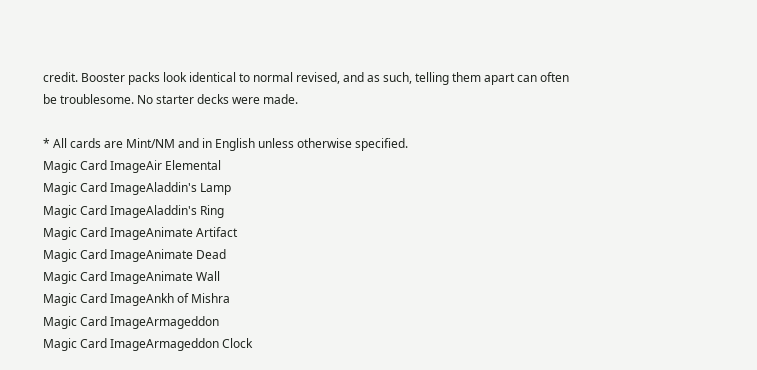credit. Booster packs look identical to normal revised, and as such, telling them apart can often be troublesome. No starter decks were made.

* All cards are Mint/NM and in English unless otherwise specified.
Magic Card ImageAir Elemental
Magic Card ImageAladdin's Lamp
Magic Card ImageAladdin's Ring
Magic Card ImageAnimate Artifact
Magic Card ImageAnimate Dead
Magic Card ImageAnimate Wall
Magic Card ImageAnkh of Mishra
Magic Card ImageArmageddon
Magic Card ImageArmageddon Clock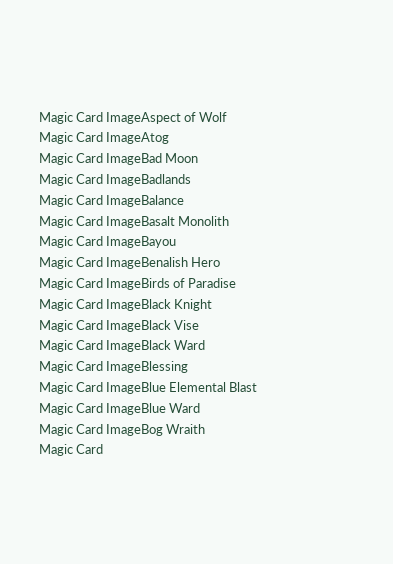Magic Card ImageAspect of Wolf
Magic Card ImageAtog
Magic Card ImageBad Moon
Magic Card ImageBadlands
Magic Card ImageBalance
Magic Card ImageBasalt Monolith
Magic Card ImageBayou
Magic Card ImageBenalish Hero
Magic Card ImageBirds of Paradise
Magic Card ImageBlack Knight
Magic Card ImageBlack Vise
Magic Card ImageBlack Ward
Magic Card ImageBlessing
Magic Card ImageBlue Elemental Blast
Magic Card ImageBlue Ward
Magic Card ImageBog Wraith
Magic Card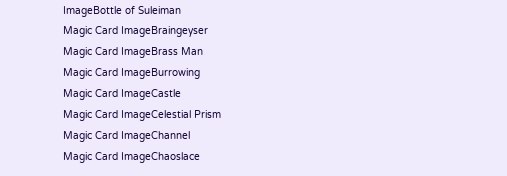ImageBottle of Suleiman
Magic Card ImageBraingeyser
Magic Card ImageBrass Man
Magic Card ImageBurrowing
Magic Card ImageCastle
Magic Card ImageCelestial Prism
Magic Card ImageChannel
Magic Card ImageChaoslace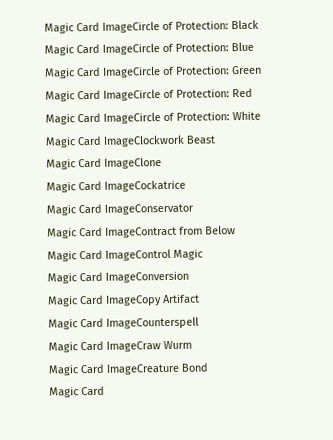Magic Card ImageCircle of Protection: Black
Magic Card ImageCircle of Protection: Blue
Magic Card ImageCircle of Protection: Green
Magic Card ImageCircle of Protection: Red
Magic Card ImageCircle of Protection: White
Magic Card ImageClockwork Beast
Magic Card ImageClone
Magic Card ImageCockatrice
Magic Card ImageConservator
Magic Card ImageContract from Below
Magic Card ImageControl Magic
Magic Card ImageConversion
Magic Card ImageCopy Artifact
Magic Card ImageCounterspell
Magic Card ImageCraw Wurm
Magic Card ImageCreature Bond
Magic Card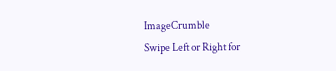ImageCrumble
Swipe Left or Right for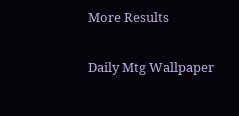More Results

Daily Mtg Wallpaper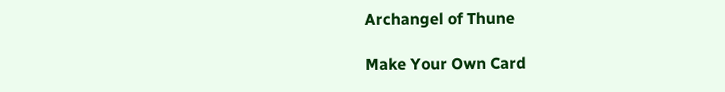Archangel of Thune

Make Your Own Card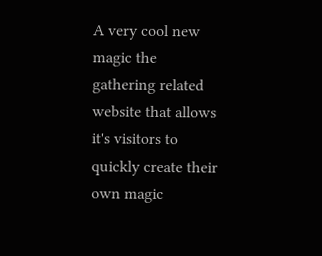A very cool new magic the gathering related website that allows it's visitors to quickly create their own magic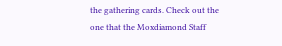the gathering cards. Check out the one that the Moxdiamond Staff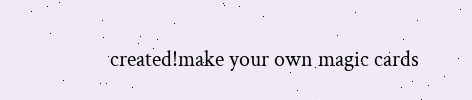created!make your own magic cards